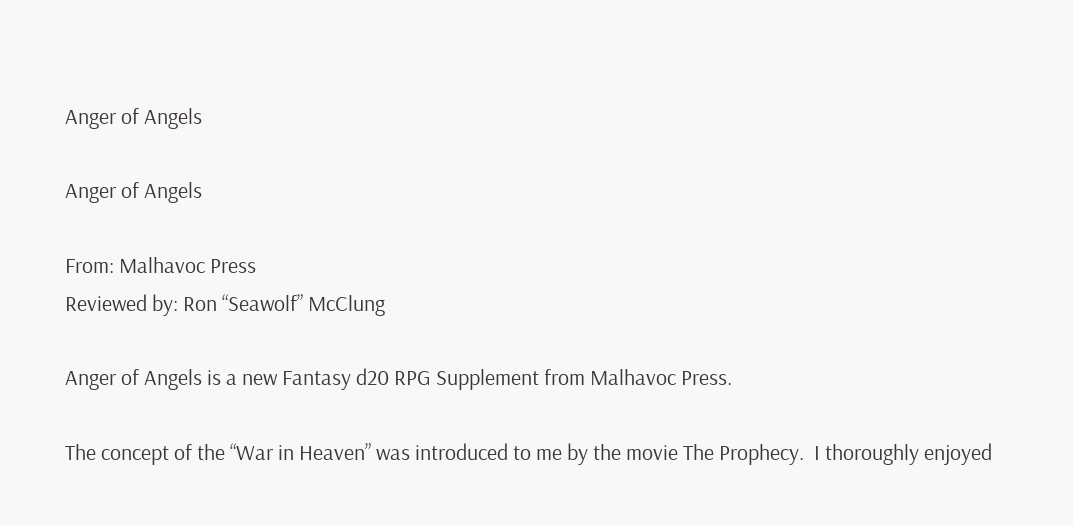Anger of Angels

Anger of Angels

From: Malhavoc Press
Reviewed by: Ron “Seawolf” McClung

Anger of Angels is a new Fantasy d20 RPG Supplement from Malhavoc Press.

The concept of the “War in Heaven” was introduced to me by the movie The Prophecy.  I thoroughly enjoyed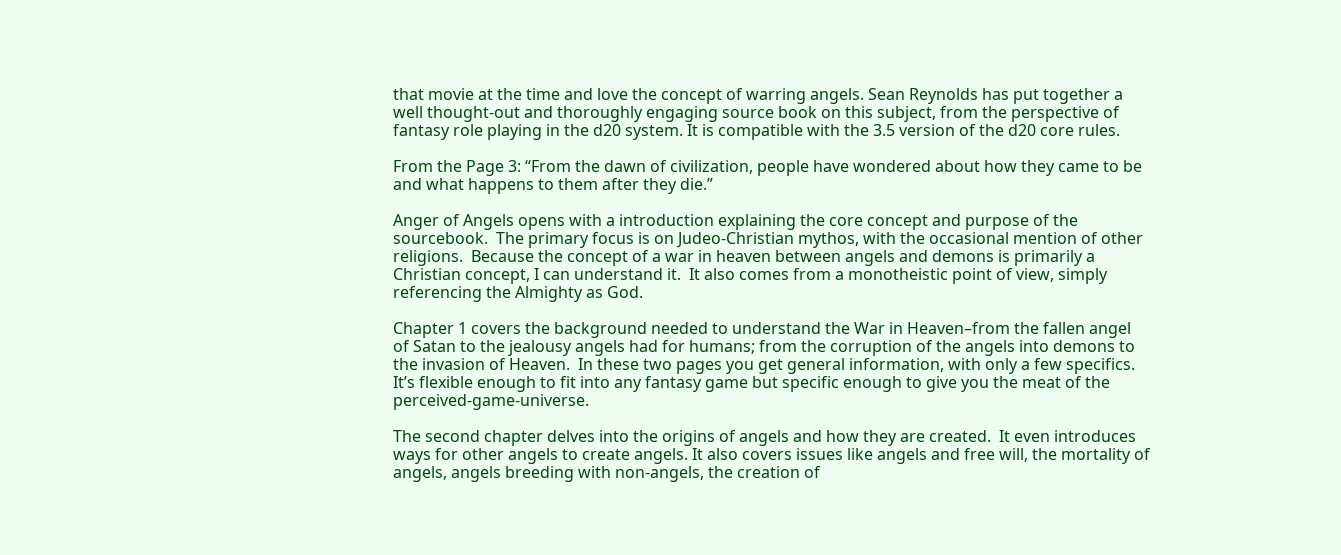that movie at the time and love the concept of warring angels. Sean Reynolds has put together a well thought-out and thoroughly engaging source book on this subject, from the perspective of fantasy role playing in the d20 system. It is compatible with the 3.5 version of the d20 core rules.

From the Page 3: “From the dawn of civilization, people have wondered about how they came to be and what happens to them after they die.”

Anger of Angels opens with a introduction explaining the core concept and purpose of the sourcebook.  The primary focus is on Judeo-Christian mythos, with the occasional mention of other religions.  Because the concept of a war in heaven between angels and demons is primarily a Christian concept, I can understand it.  It also comes from a monotheistic point of view, simply referencing the Almighty as God.

Chapter 1 covers the background needed to understand the War in Heaven–from the fallen angel of Satan to the jealousy angels had for humans; from the corruption of the angels into demons to the invasion of Heaven.  In these two pages you get general information, with only a few specifics.  It’s flexible enough to fit into any fantasy game but specific enough to give you the meat of the perceived-game-universe.

The second chapter delves into the origins of angels and how they are created.  It even introduces ways for other angels to create angels. It also covers issues like angels and free will, the mortality of angels, angels breeding with non-angels, the creation of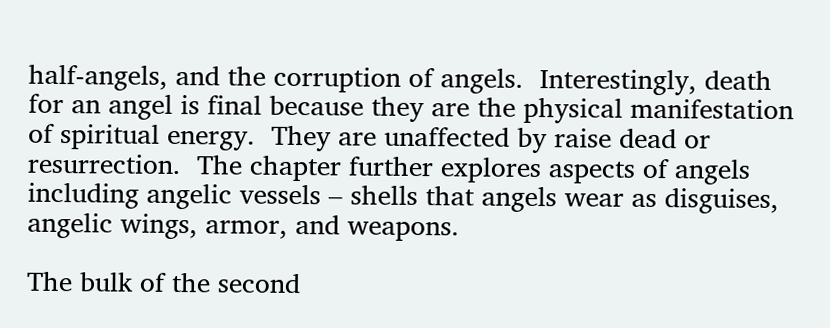half-angels, and the corruption of angels.  Interestingly, death for an angel is final because they are the physical manifestation of spiritual energy.  They are unaffected by raise dead or resurrection.  The chapter further explores aspects of angels including angelic vessels – shells that angels wear as disguises, angelic wings, armor, and weapons.

The bulk of the second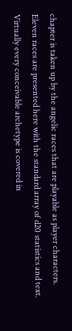chapter is taken up by the angelic races that are playable as player characters.  Eleven races are presented here with the standard array of d20 statistics and text.  Virtually every conceivable archetype is covered in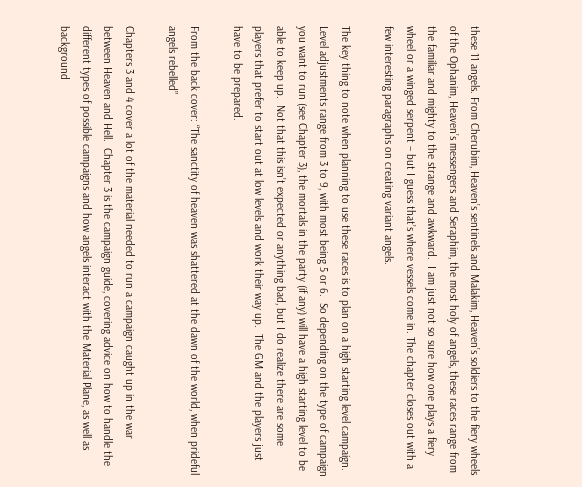these 11 angels. From Cherubim, Heaven’s sentinels and Malakim, Heaven’s soldiers to the fiery wheels of the Ophanim, Heaven’s messengers and Seraphim, the most holy of angels, these races range from the familiar and mighty to the strange and awkward.  I am just not so sure how one plays a fiery wheel or a winged serpent – but I guess that’s where vessels come in. The chapter closes out with a few interesting paragraphs on creating variant angels.

The key thing to note when planning to use these races is to plan on a high starting level campaign.  Level adjustments range from 3 to 9, with most being 5 or 6.  So depending on the type of campaign you want to run (see Chapter 3), the mortals in the party (if any) will have a high starting level to be able to keep up.  Not that this isn’t expected or anything bad, but I do realize there are some players that prefer to start out at low levels and work their way up.  The GM and the players just have to be prepared.

From the back cover: “The sanctity of heaven was shattered at the dawn of the world, when prideful angels rebelled”

Chapters 3 and 4 cover a lot of the material needed to run a campaign caught up in the war between Heaven and Hell.  Chapter 3 is the campaign guide, covering advice on how to handle the different types of possible campaigns and how angels interact with the Material Plane, as well as background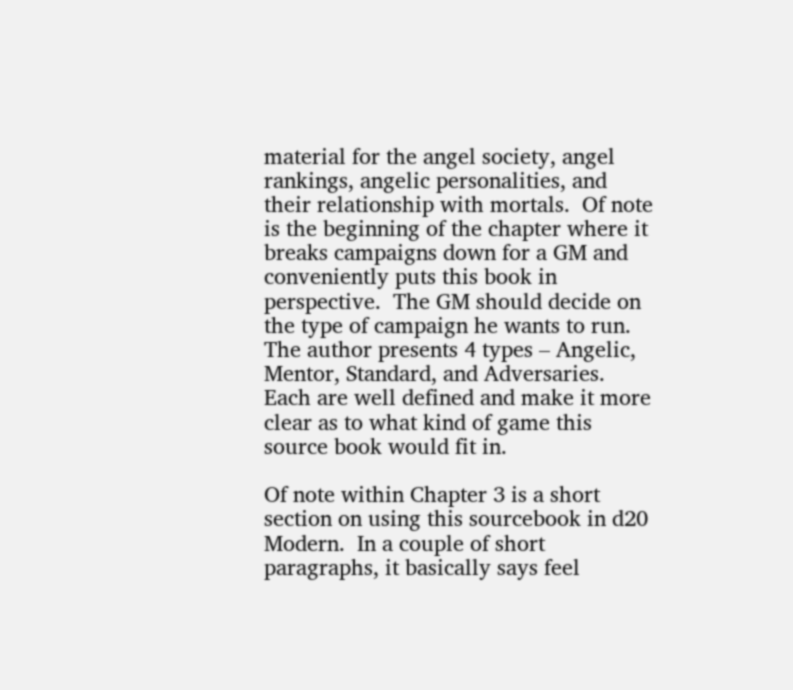material for the angel society, angel rankings, angelic personalities, and their relationship with mortals.  Of note is the beginning of the chapter where it breaks campaigns down for a GM and conveniently puts this book in perspective.  The GM should decide on the type of campaign he wants to run.  The author presents 4 types – Angelic, Mentor, Standard, and Adversaries.  Each are well defined and make it more clear as to what kind of game this source book would fit in.

Of note within Chapter 3 is a short section on using this sourcebook in d20 Modern.  In a couple of short paragraphs, it basically says feel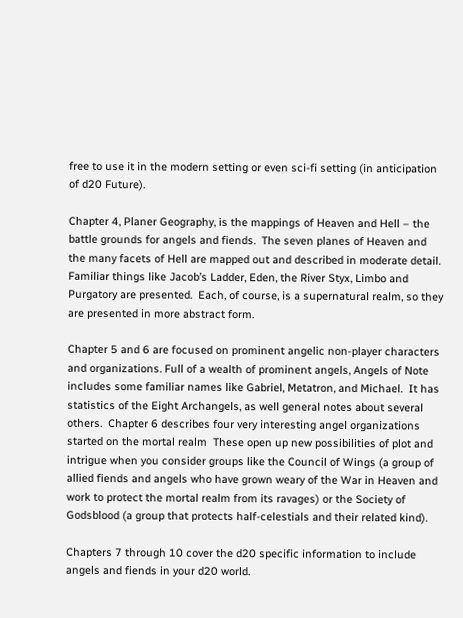free to use it in the modern setting or even sci-fi setting (in anticipation of d20 Future).

Chapter 4, Planer Geography, is the mappings of Heaven and Hell – the battle grounds for angels and fiends.  The seven planes of Heaven and the many facets of Hell are mapped out and described in moderate detail. Familiar things like Jacob’s Ladder, Eden, the River Styx, Limbo and Purgatory are presented.  Each, of course, is a supernatural realm, so they are presented in more abstract form.

Chapter 5 and 6 are focused on prominent angelic non-player characters and organizations. Full of a wealth of prominent angels, Angels of Note includes some familiar names like Gabriel, Metatron, and Michael.  It has statistics of the Eight Archangels, as well general notes about several others.  Chapter 6 describes four very interesting angel organizations started on the mortal realm  These open up new possibilities of plot and intrigue when you consider groups like the Council of Wings (a group of allied fiends and angels who have grown weary of the War in Heaven and work to protect the mortal realm from its ravages) or the Society of Godsblood (a group that protects half-celestials and their related kind).

Chapters 7 through 10 cover the d20 specific information to include angels and fiends in your d20 world.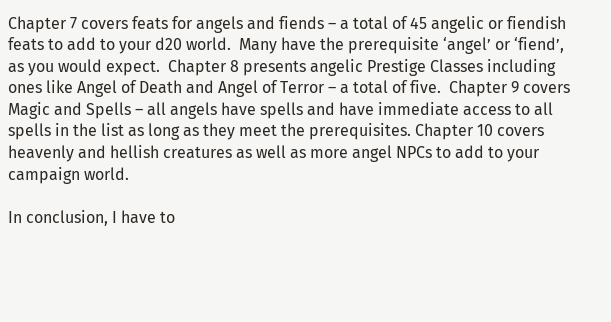Chapter 7 covers feats for angels and fiends – a total of 45 angelic or fiendish feats to add to your d20 world.  Many have the prerequisite ‘angel’ or ‘fiend’, as you would expect.  Chapter 8 presents angelic Prestige Classes including ones like Angel of Death and Angel of Terror – a total of five.  Chapter 9 covers Magic and Spells – all angels have spells and have immediate access to all spells in the list as long as they meet the prerequisites. Chapter 10 covers heavenly and hellish creatures as well as more angel NPCs to add to your campaign world.

In conclusion, I have to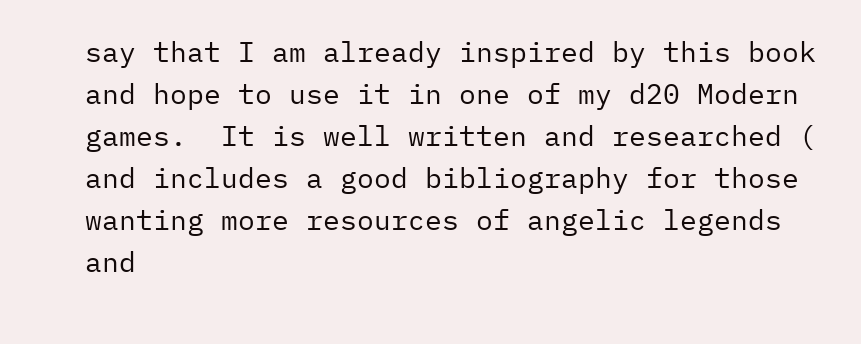say that I am already inspired by this book and hope to use it in one of my d20 Modern games.  It is well written and researched ( and includes a good bibliography for those wanting more resources of angelic legends and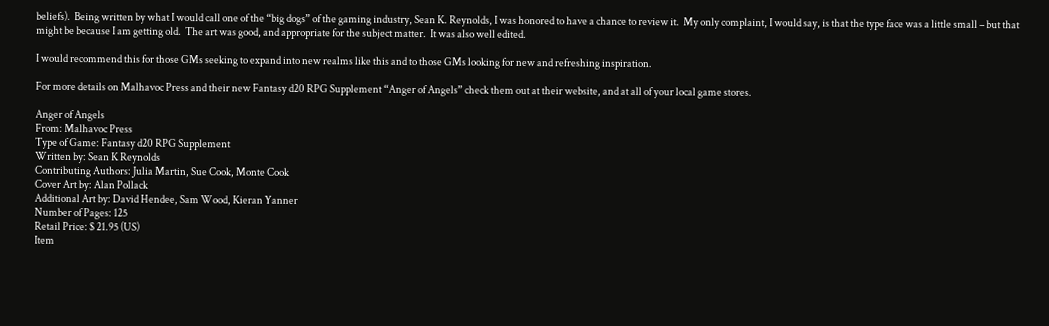beliefs).  Being written by what I would call one of the “big dogs” of the gaming industry, Sean K. Reynolds, I was honored to have a chance to review it.  My only complaint, I would say, is that the type face was a little small – but that might be because I am getting old.  The art was good, and appropriate for the subject matter.  It was also well edited.

I would recommend this for those GMs seeking to expand into new realms like this and to those GMs looking for new and refreshing inspiration.

For more details on Malhavoc Press and their new Fantasy d20 RPG Supplement “Anger of Angels” check them out at their website, and at all of your local game stores.

Anger of Angels
From: Malhavoc Press
Type of Game: Fantasy d20 RPG Supplement
Written by: Sean K Reynolds
Contributing Authors: Julia Martin, Sue Cook, Monte Cook
Cover Art by: Alan Pollack
Additional Art by: David Hendee, Sam Wood, Kieran Yanner
Number of Pages: 125
Retail Price: $ 21.95 (US)
Item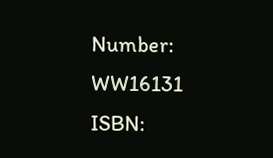Number: WW16131
ISBN: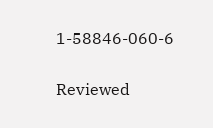1-58846-060-6

Reviewed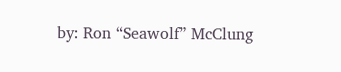by: Ron “Seawolf” McClung